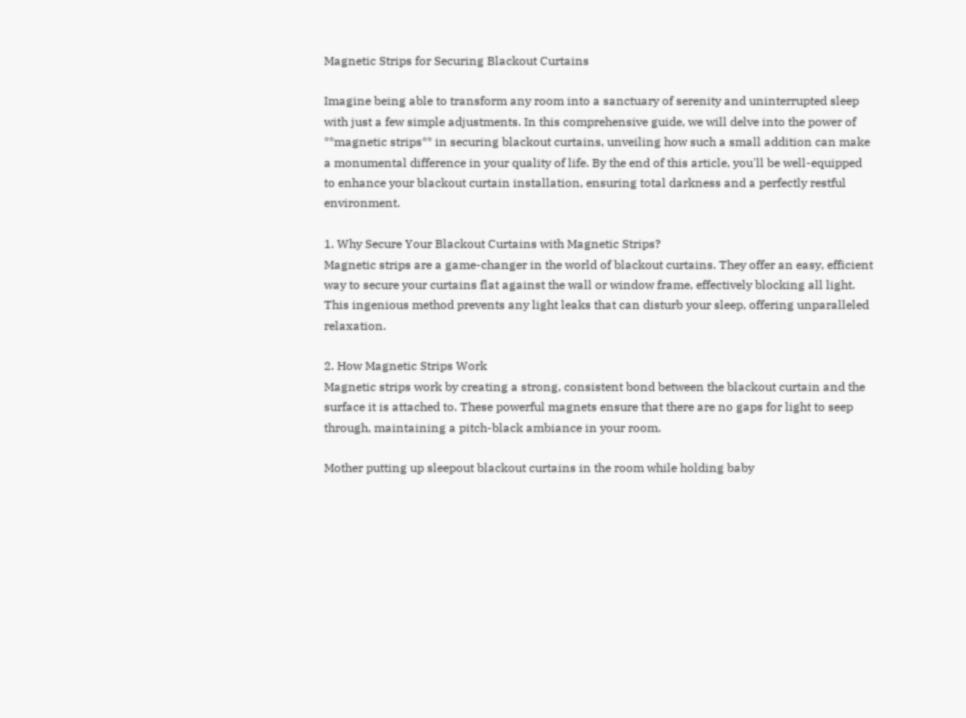Magnetic Strips for Securing Blackout Curtains

Imagine being able to transform any room into a sanctuary of serenity and uninterrupted sleep with just a few simple adjustments. In this comprehensive guide, we will delve into the power of **magnetic strips** in securing blackout curtains, unveiling how such a small addition can make a monumental difference in your quality of life. By the end of this article, you'll be well-equipped to enhance your blackout curtain installation, ensuring total darkness and a perfectly restful environment.

1. Why Secure Your Blackout Curtains with Magnetic Strips?
Magnetic strips are a game-changer in the world of blackout curtains. They offer an easy, efficient way to secure your curtains flat against the wall or window frame, effectively blocking all light. This ingenious method prevents any light leaks that can disturb your sleep, offering unparalleled relaxation.

2. How Magnetic Strips Work
Magnetic strips work by creating a strong, consistent bond between the blackout curtain and the surface it is attached to. These powerful magnets ensure that there are no gaps for light to seep through, maintaining a pitch-black ambiance in your room.

Mother putting up sleepout blackout curtains in the room while holding baby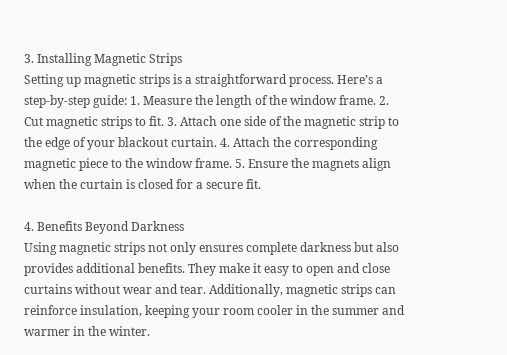3. Installing Magnetic Strips
Setting up magnetic strips is a straightforward process. Here’s a step-by-step guide: 1. Measure the length of the window frame. 2. Cut magnetic strips to fit. 3. Attach one side of the magnetic strip to the edge of your blackout curtain. 4. Attach the corresponding magnetic piece to the window frame. 5. Ensure the magnets align when the curtain is closed for a secure fit.

4. Benefits Beyond Darkness
Using magnetic strips not only ensures complete darkness but also provides additional benefits. They make it easy to open and close curtains without wear and tear. Additionally, magnetic strips can reinforce insulation, keeping your room cooler in the summer and warmer in the winter.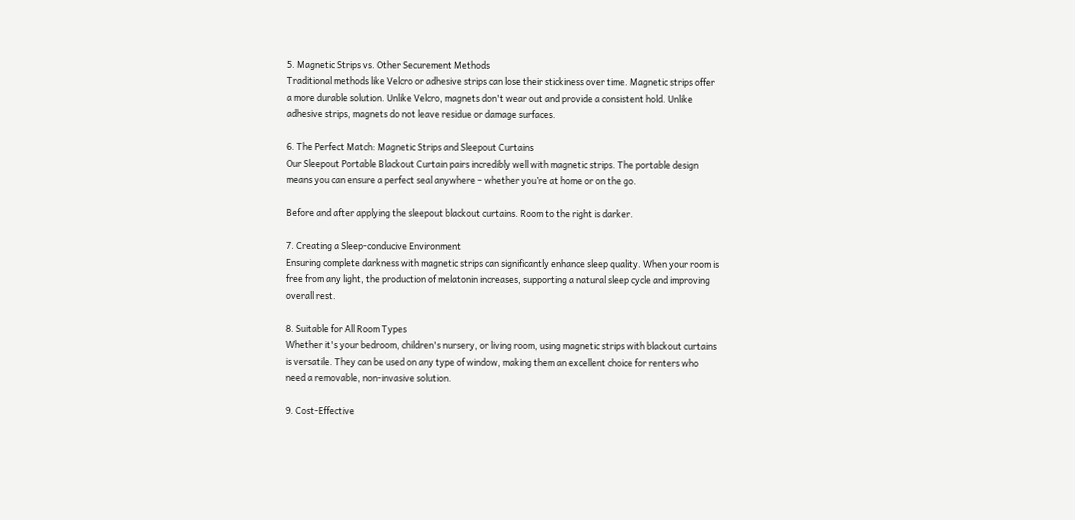5. Magnetic Strips vs. Other Securement Methods
Traditional methods like Velcro or adhesive strips can lose their stickiness over time. Magnetic strips offer a more durable solution. Unlike Velcro, magnets don't wear out and provide a consistent hold. Unlike adhesive strips, magnets do not leave residue or damage surfaces.

6. The Perfect Match: Magnetic Strips and Sleepout Curtains
Our Sleepout Portable Blackout Curtain pairs incredibly well with magnetic strips. The portable design means you can ensure a perfect seal anywhere – whether you’re at home or on the go.

Before and after applying the sleepout blackout curtains. Room to the right is darker.

7. Creating a Sleep-conducive Environment
Ensuring complete darkness with magnetic strips can significantly enhance sleep quality. When your room is free from any light, the production of melatonin increases, supporting a natural sleep cycle and improving overall rest.

8. Suitable for All Room Types
Whether it's your bedroom, children's nursery, or living room, using magnetic strips with blackout curtains is versatile. They can be used on any type of window, making them an excellent choice for renters who need a removable, non-invasive solution.

9. Cost-Effective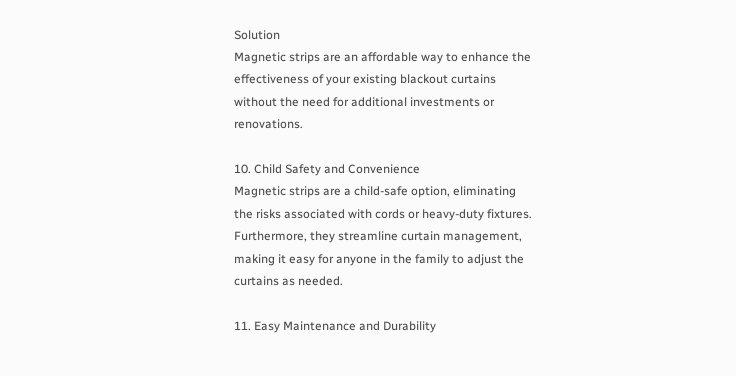Solution
Magnetic strips are an affordable way to enhance the effectiveness of your existing blackout curtains without the need for additional investments or renovations.

10. Child Safety and Convenience
Magnetic strips are a child-safe option, eliminating the risks associated with cords or heavy-duty fixtures. Furthermore, they streamline curtain management, making it easy for anyone in the family to adjust the curtains as needed.

11. Easy Maintenance and Durability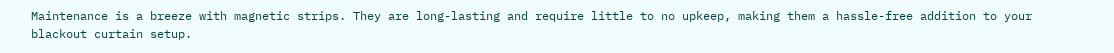Maintenance is a breeze with magnetic strips. They are long-lasting and require little to no upkeep, making them a hassle-free addition to your blackout curtain setup.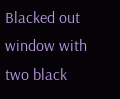Blacked out window with two black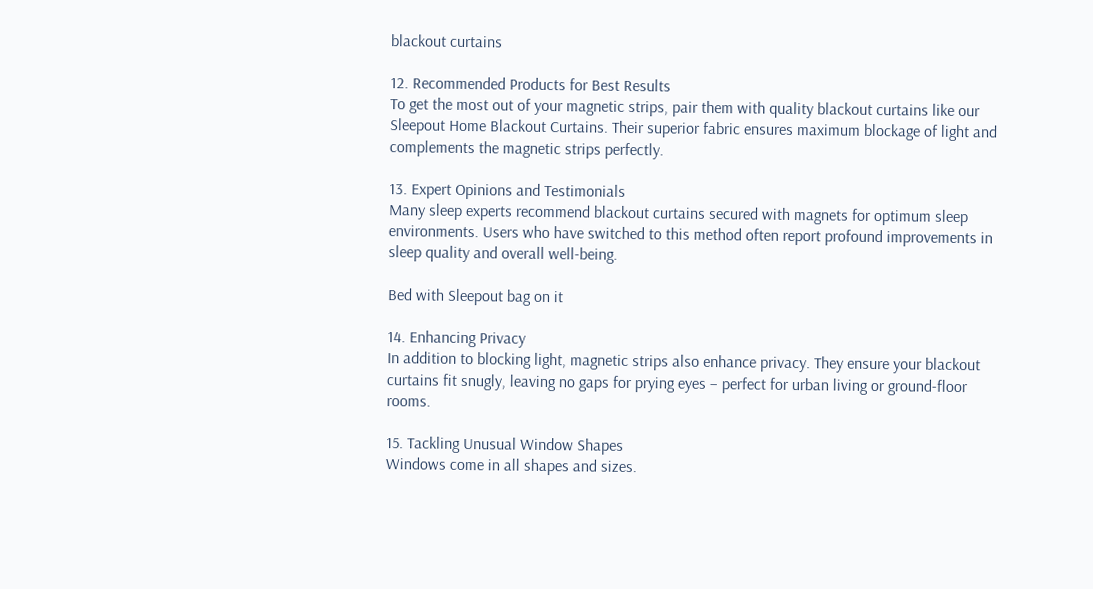blackout curtains

12. Recommended Products for Best Results
To get the most out of your magnetic strips, pair them with quality blackout curtains like our Sleepout Home Blackout Curtains. Their superior fabric ensures maximum blockage of light and complements the magnetic strips perfectly.

13. Expert Opinions and Testimonials
Many sleep experts recommend blackout curtains secured with magnets for optimum sleep environments. Users who have switched to this method often report profound improvements in sleep quality and overall well-being.

Bed with Sleepout bag on it

14. Enhancing Privacy
In addition to blocking light, magnetic strips also enhance privacy. They ensure your blackout curtains fit snugly, leaving no gaps for prying eyes – perfect for urban living or ground-floor rooms.

15. Tackling Unusual Window Shapes
Windows come in all shapes and sizes.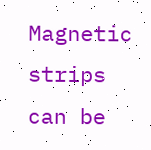Magnetic strips can be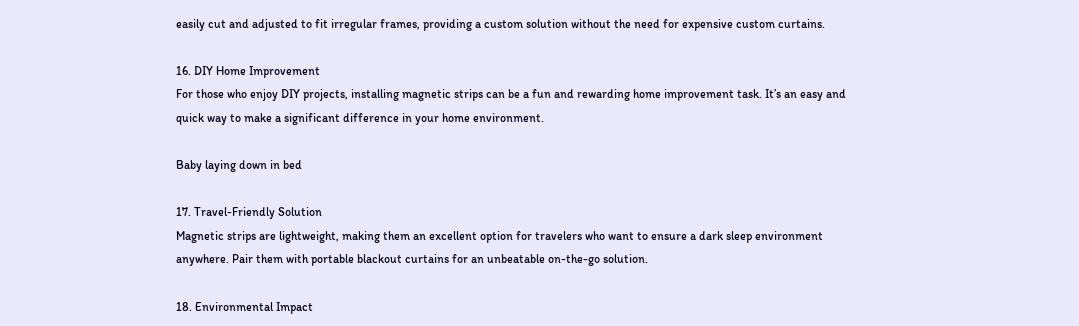easily cut and adjusted to fit irregular frames, providing a custom solution without the need for expensive custom curtains.

16. DIY Home Improvement
For those who enjoy DIY projects, installing magnetic strips can be a fun and rewarding home improvement task. It’s an easy and quick way to make a significant difference in your home environment.

Baby laying down in bed

17. Travel-Friendly Solution
Magnetic strips are lightweight, making them an excellent option for travelers who want to ensure a dark sleep environment anywhere. Pair them with portable blackout curtains for an unbeatable on-the-go solution.

18. Environmental Impact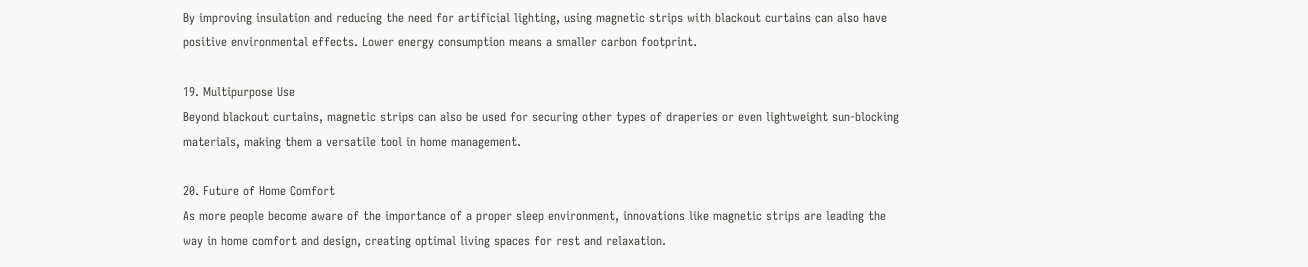By improving insulation and reducing the need for artificial lighting, using magnetic strips with blackout curtains can also have positive environmental effects. Lower energy consumption means a smaller carbon footprint.

19. Multipurpose Use
Beyond blackout curtains, magnetic strips can also be used for securing other types of draperies or even lightweight sun-blocking materials, making them a versatile tool in home management.

20. Future of Home Comfort
As more people become aware of the importance of a proper sleep environment, innovations like magnetic strips are leading the way in home comfort and design, creating optimal living spaces for rest and relaxation.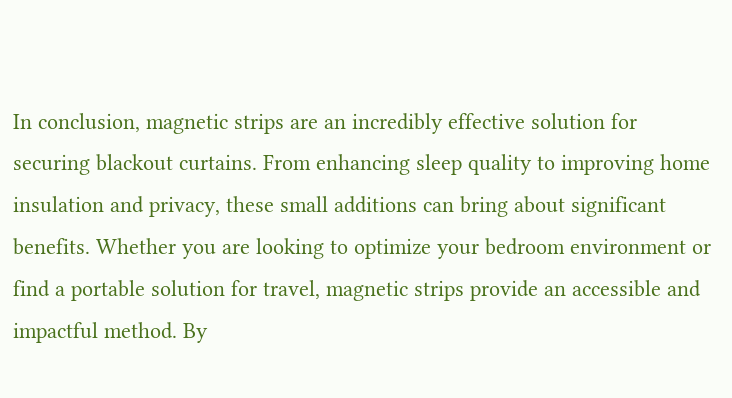In conclusion, magnetic strips are an incredibly effective solution for securing blackout curtains. From enhancing sleep quality to improving home insulation and privacy, these small additions can bring about significant benefits. Whether you are looking to optimize your bedroom environment or find a portable solution for travel, magnetic strips provide an accessible and impactful method. By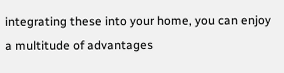integrating these into your home, you can enjoy a multitude of advantages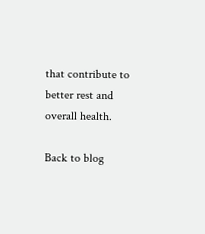that contribute to better rest and overall health.

Back to blog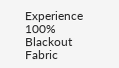Experience 100% Blackout Fabric